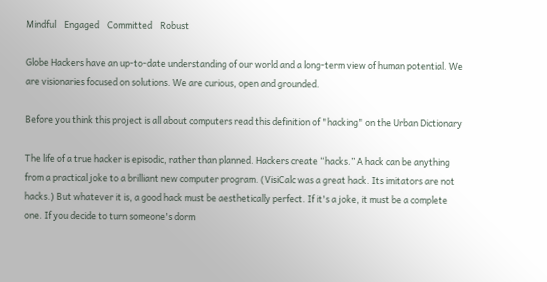Mindful    Engaged    Committed    Robust

Globe Hackers have an up-to-date understanding of our world and a long-term view of human potential. We are visionaries focused on solutions. We are curious, open and grounded.

Before you think this project is all about computers read this definition of "hacking" on the Urban Dictionary

The life of a true hacker is episodic, rather than planned. Hackers create “hacks.” A hack can be anything from a practical joke to a brilliant new computer program. (VisiCalc was a great hack. Its imitators are not hacks.) But whatever it is, a good hack must be aesthetically perfect. If it's a joke, it must be a complete one. If you decide to turn someone's dorm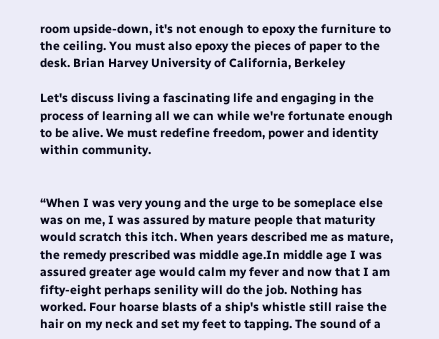room upside-down, it's not enough to epoxy the furniture to the ceiling. You must also epoxy the pieces of paper to the desk. Brian Harvey University of California, Berkeley

Let's discuss living a fascinating life and engaging in the process of learning all we can while we're fortunate enough to be alive. We must redefine freedom, power and identity within community.


“When I was very young and the urge to be someplace else was on me, I was assured by mature people that maturity would scratch this itch. When years described me as mature, the remedy prescribed was middle age.In middle age I was assured greater age would calm my fever and now that I am fifty-eight perhaps senility will do the job. Nothing has worked. Four hoarse blasts of a ship's whistle still raise the hair on my neck and set my feet to tapping. The sound of a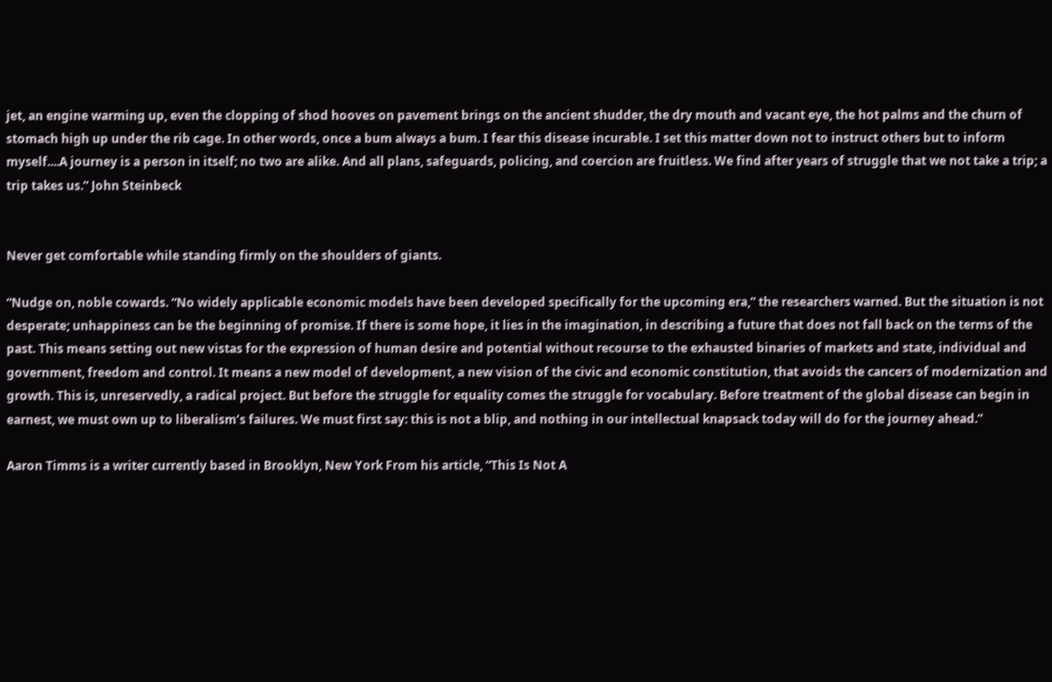jet, an engine warming up, even the clopping of shod hooves on pavement brings on the ancient shudder, the dry mouth and vacant eye, the hot palms and the churn of stomach high up under the rib cage. In other words, once a bum always a bum. I fear this disease incurable. I set this matter down not to instruct others but to inform myself....A journey is a person in itself; no two are alike. And all plans, safeguards, policing, and coercion are fruitless. We find after years of struggle that we not take a trip; a trip takes us.” John Steinbeck


Never get comfortable while standing firmly on the shoulders of giants.

“Nudge on, noble cowards. “No widely applicable economic models have been developed specifically for the upcoming era,” the researchers warned. But the situation is not desperate; unhappiness can be the beginning of promise. If there is some hope, it lies in the imagination, in describing a future that does not fall back on the terms of the past. This means setting out new vistas for the expression of human desire and potential without recourse to the exhausted binaries of markets and state, individual and government, freedom and control. It means a new model of development, a new vision of the civic and economic constitution, that avoids the cancers of modernization and growth. This is, unreservedly, a radical project. But before the struggle for equality comes the struggle for vocabulary. Before treatment of the global disease can begin in earnest, we must own up to liberalism’s failures. We must first say: this is not a blip, and nothing in our intellectual knapsack today will do for the journey ahead.”

Aaron Timms is a writer currently based in Brooklyn, New York From his article, “This Is Not A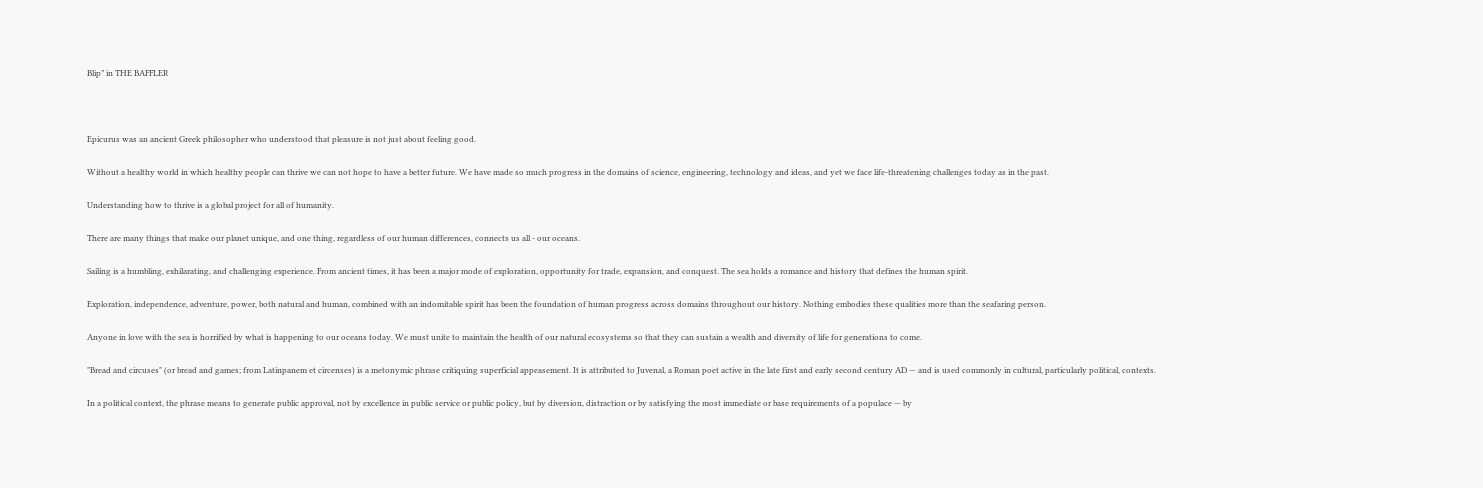Blip” in THE BAFFLER



Epicurus was an ancient Greek philosopher who understood that pleasure is not just about feeling good.

Without a healthy world in which healthy people can thrive we can not hope to have a better future. We have made so much progress in the domains of science, engineering, technology and ideas, and yet we face life-threatening challenges today as in the past.

Understanding how to thrive is a global project for all of humanity.

There are many things that make our planet unique, and one thing, regardless of our human differences, connects us all - our oceans.

Sailing is a humbling, exhilarating, and challenging experience. From ancient times, it has been a major mode of exploration, opportunity for trade, expansion, and conquest. The sea holds a romance and history that defines the human spirit.

Exploration, independence, adventure, power, both natural and human, combined with an indomitable spirit has been the foundation of human progress across domains throughout our history. Nothing embodies these qualities more than the seafaring person.

Anyone in love with the sea is horrified by what is happening to our oceans today. We must unite to maintain the health of our natural ecosystems so that they can sustain a wealth and diversity of life for generations to come.

"Bread and circuses" (or bread and games; from Latinpanem et circenses) is a metonymic phrase critiquing superficial appeasement. It is attributed to Juvenal, a Roman poet active in the late first and early second century AD — and is used commonly in cultural, particularly political, contexts.

In a political context, the phrase means to generate public approval, not by excellence in public service or public policy, but by diversion, distraction or by satisfying the most immediate or base requirements of a populace — by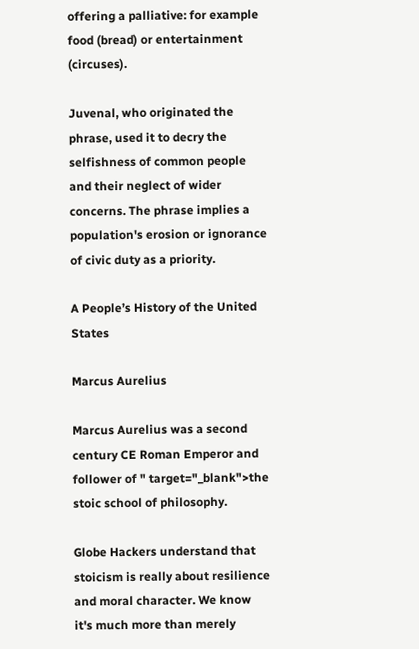offering a palliative: for example food (bread) or entertainment (circuses).

Juvenal, who originated the phrase, used it to decry the selfishness of common people and their neglect of wider concerns. The phrase implies a population's erosion or ignorance of civic duty as a priority.

A People’s History of the United States

Marcus Aurelius

Marcus Aurelius was a second century CE Roman Emperor and follower of " target="_blank">the stoic school of philosophy.

Globe Hackers understand that stoicism is really about resilience and moral character. We know it's much more than merely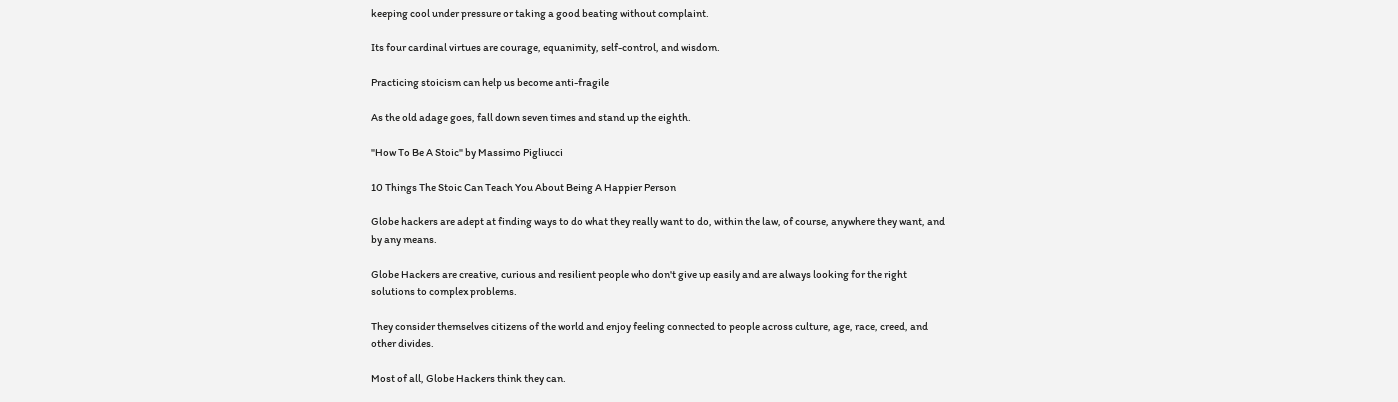keeping cool under pressure or taking a good beating without complaint.

Its four cardinal virtues are courage, equanimity, self-control, and wisdom.

Practicing stoicism can help us become anti-fragile

As the old adage goes, fall down seven times and stand up the eighth.

"How To Be A Stoic" by Massimo Pigliucci

10 Things The Stoic Can Teach You About Being A Happier Person

Globe hackers are adept at finding ways to do what they really want to do, within the law, of course, anywhere they want, and by any means.

Globe Hackers are creative, curious and resilient people who don't give up easily and are always looking for the right solutions to complex problems.

They consider themselves citizens of the world and enjoy feeling connected to people across culture, age, race, creed, and other divides.

Most of all, Globe Hackers think they can.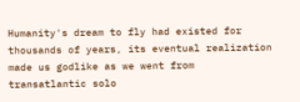Humanity's dream to fly had existed for thousands of years, its eventual realization made us godlike as we went from transatlantic solo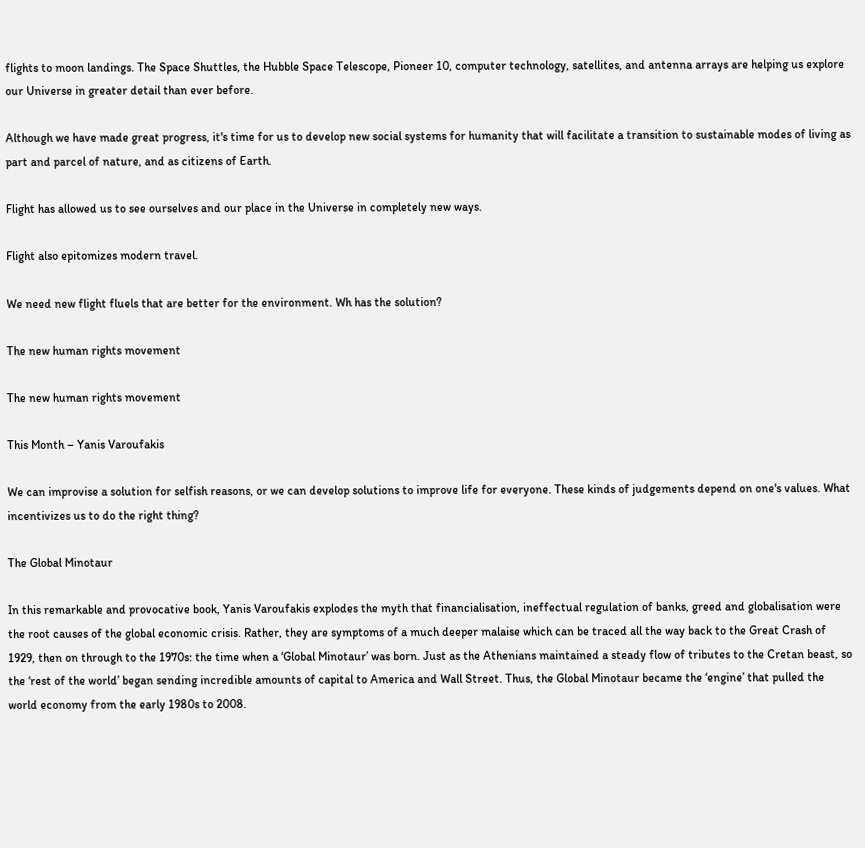flights to moon landings. The Space Shuttles, the Hubble Space Telescope, Pioneer 10, computer technology, satellites, and antenna arrays are helping us explore our Universe in greater detail than ever before.

Although we have made great progress, it's time for us to develop new social systems for humanity that will facilitate a transition to sustainable modes of living as part and parcel of nature, and as citizens of Earth.

Flight has allowed us to see ourselves and our place in the Universe in completely new ways.

Flight also epitomizes modern travel.

We need new flight fluels that are better for the environment. Wh has the solution?

The new human rights movement

The new human rights movement

This Month – Yanis Varoufakis

We can improvise a solution for selfish reasons, or we can develop solutions to improve life for everyone. These kinds of judgements depend on one's values. What incentivizes us to do the right thing?

The Global Minotaur

In this remarkable and provocative book, Yanis Varoufakis explodes the myth that financialisation, ineffectual regulation of banks, greed and globalisation were the root causes of the global economic crisis. Rather, they are symptoms of a much deeper malaise which can be traced all the way back to the Great Crash of 1929, then on through to the 1970s: the time when a ‘Global Minotaur’ was born. Just as the Athenians maintained a steady flow of tributes to the Cretan beast, so the ‘rest of the world’ began sending incredible amounts of capital to America and Wall Street. Thus, the Global Minotaur became the ‘engine’ that pulled the world economy from the early 1980s to 2008.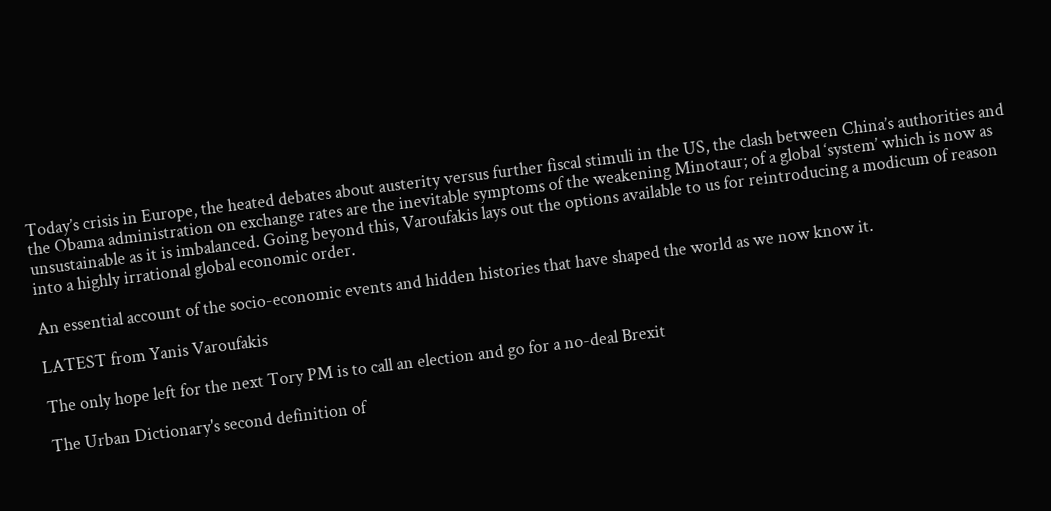Today’s crisis in Europe, the heated debates about austerity versus further fiscal stimuli in the US, the clash between China’s authorities and the Obama administration on exchange rates are the inevitable symptoms of the weakening Minotaur; of a global ‘system’ which is now as unsustainable as it is imbalanced. Going beyond this, Varoufakis lays out the options available to us for reintroducing a modicum of reason into a highly irrational global economic order.

An essential account of the socio-economic events and hidden histories that have shaped the world as we now know it.

LATEST from Yanis Varoufakis

The only hope left for the next Tory PM is to call an election and go for a no-deal Brexit

The Urban Dictionary's second definition of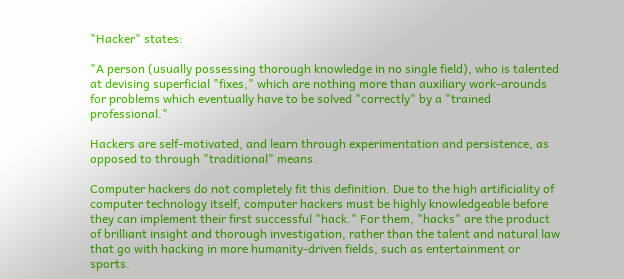"Hacker" states:

"A person (usually possessing thorough knowledge in no single field), who is talented at devising superficial "fixes," which are nothing more than auxiliary work-arounds for problems which eventually have to be solved "correctly" by a "trained professional."

Hackers are self-motivated, and learn through experimentation and persistence, as opposed to through "traditional" means.

Computer hackers do not completely fit this definition. Due to the high artificiality of computer technology itself, computer hackers must be highly knowledgeable before they can implement their first successful "hack." For them, "hacks" are the product of brilliant insight and thorough investigation, rather than the talent and natural law that go with hacking in more humanity-driven fields, such as entertainment or sports.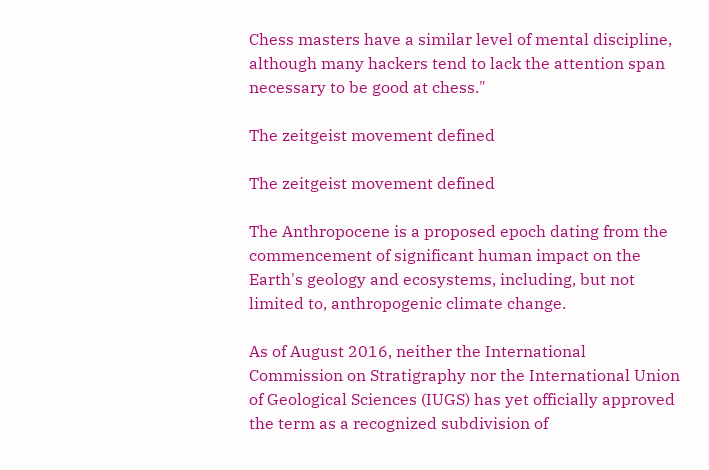Chess masters have a similar level of mental discipline, although many hackers tend to lack the attention span necessary to be good at chess."

The zeitgeist movement defined

The zeitgeist movement defined

The Anthropocene is a proposed epoch dating from the commencement of significant human impact on the Earth's geology and ecosystems, including, but not limited to, anthropogenic climate change.

As of August 2016, neither the International Commission on Stratigraphy nor the International Union of Geological Sciences (IUGS) has yet officially approved the term as a recognized subdivision of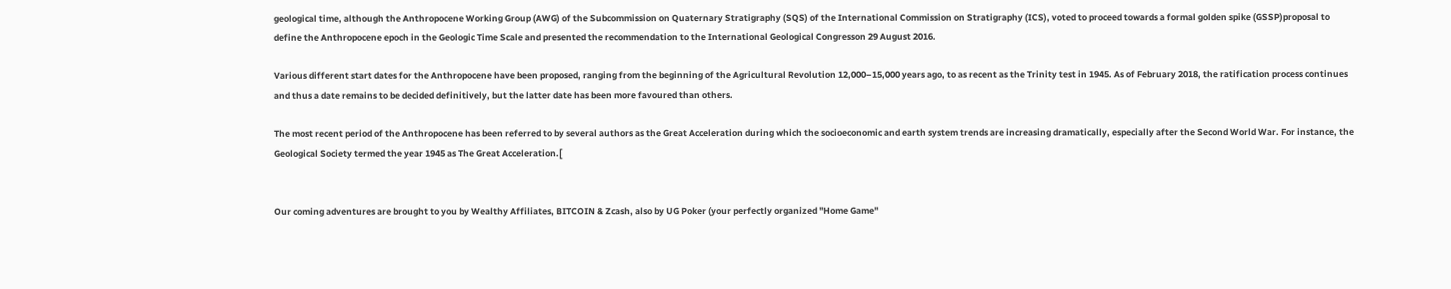geological time, although the Anthropocene Working Group (AWG) of the Subcommission on Quaternary Stratigraphy (SQS) of the International Commission on Stratigraphy (ICS), voted to proceed towards a formal golden spike (GSSP)proposal to define the Anthropocene epoch in the Geologic Time Scale and presented the recommendation to the International Geological Congresson 29 August 2016.

Various different start dates for the Anthropocene have been proposed, ranging from the beginning of the Agricultural Revolution 12,000–15,000 years ago, to as recent as the Trinity test in 1945. As of February 2018, the ratification process continues and thus a date remains to be decided definitively, but the latter date has been more favoured than others.

The most recent period of the Anthropocene has been referred to by several authors as the Great Acceleration during which the socioeconomic and earth system trends are increasing dramatically, especially after the Second World War. For instance, the Geological Society termed the year 1945 as The Great Acceleration.[


Our coming adventures are brought to you by Wealthy Affiliates, BITCOIN & Zcash, also by UG Poker (your perfectly organized "Home Game"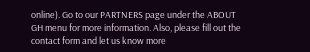online). Go to our PARTNERS page under the ABOUT GH menu for more information. Also, please fill out the contact form and let us know more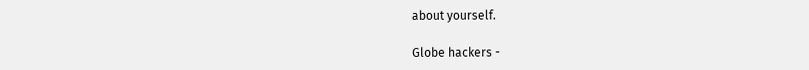about yourself.

Globe hackers -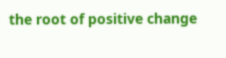the root of positive change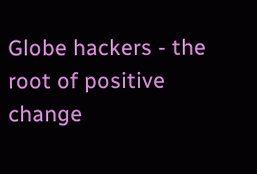Globe hackers - the root of positive change